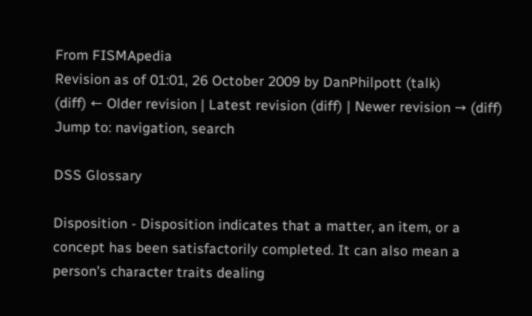From FISMApedia
Revision as of 01:01, 26 October 2009 by DanPhilpott (talk)
(diff) ← Older revision | Latest revision (diff) | Newer revision → (diff)
Jump to: navigation, search

DSS Glossary

Disposition - Disposition indicates that a matter, an item, or a concept has been satisfactorily completed. It can also mean a person's character traits dealing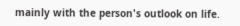mainly with the person's outlook on life.